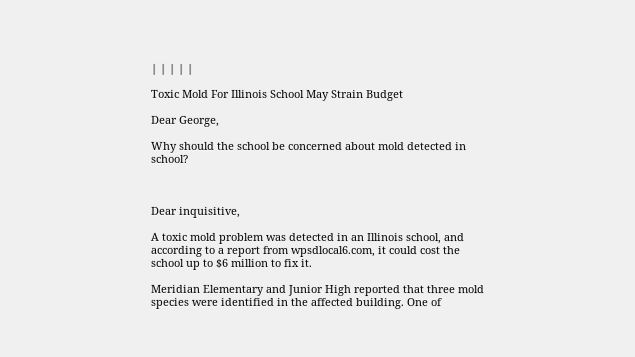| | | | |

Toxic Mold For Illinois School May Strain Budget

Dear George,

Why should the school be concerned about mold detected in school?



Dear inquisitive,

A toxic mold problem was detected in an Illinois school, and according to a report from wpsdlocal6.com, it could cost the school up to $6 million to fix it.

Meridian Elementary and Junior High reported that three mold species were identified in the affected building. One of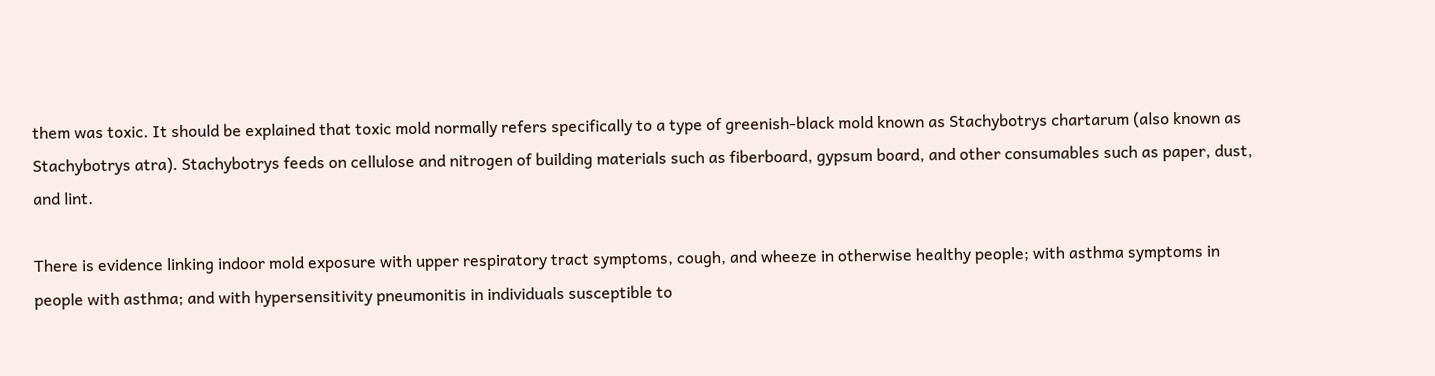them was toxic. It should be explained that toxic mold normally refers specifically to a type of greenish-black mold known as Stachybotrys chartarum (also known as Stachybotrys atra). Stachybotrys feeds on cellulose and nitrogen of building materials such as fiberboard, gypsum board, and other consumables such as paper, dust, and lint.

There is evidence linking indoor mold exposure with upper respiratory tract symptoms, cough, and wheeze in otherwise healthy people; with asthma symptoms in people with asthma; and with hypersensitivity pneumonitis in individuals susceptible to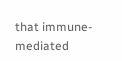that immune-mediated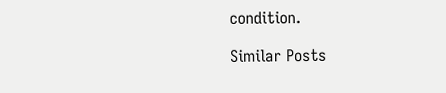condition.

Similar Posts